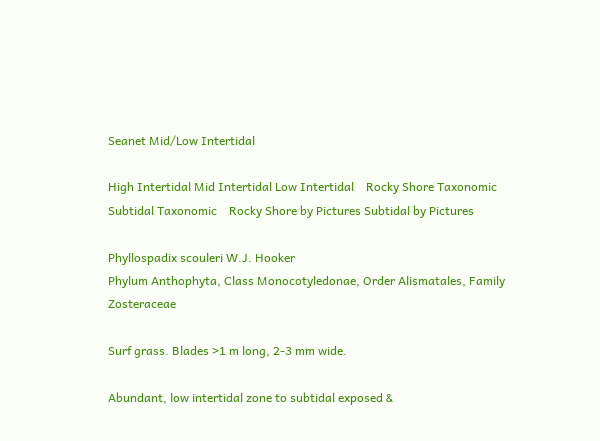Seanet Mid/Low Intertidal

High Intertidal Mid Intertidal Low Intertidal    Rocky Shore Taxonomic Subtidal Taxonomic    Rocky Shore by Pictures Subtidal by Pictures

Phyllospadix scouleri W.J. Hooker
Phylum Anthophyta, Class Monocotyledonae, Order Alismatales, Family Zosteraceae

Surf grass. Blades >1 m long, 2-3 mm wide.

Abundant, low intertidal zone to subtidal exposed &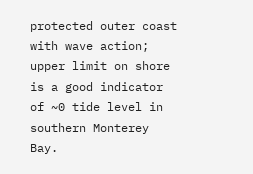protected outer coast with wave action; upper limit on shore is a good indicator of ~0 tide level in southern Monterey Bay.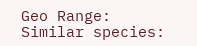Geo Range:
Similar species: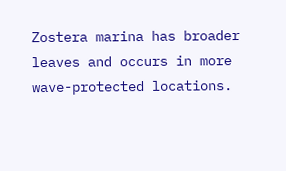Zostera marina has broader leaves and occurs in more wave-protected locations.